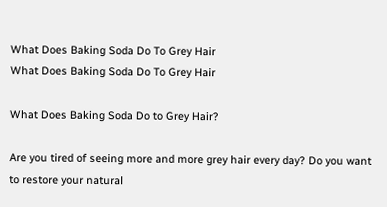What Does Baking Soda Do To Grey Hair
What Does Baking Soda Do To Grey Hair

What Does Baking Soda Do to Grey Hair?

Are you tired of seeing more and more grey hair every day? Do you want to restore your natural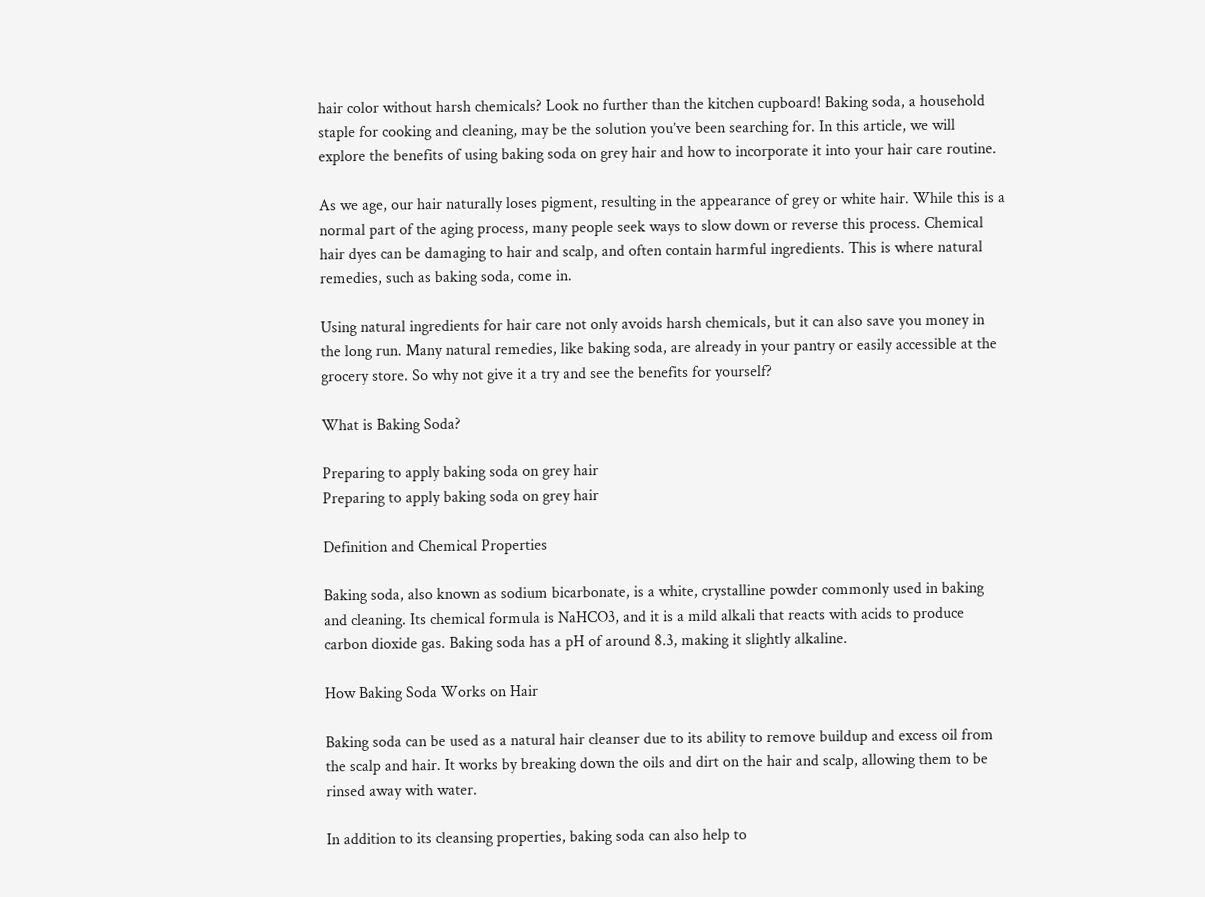hair color without harsh chemicals? Look no further than the kitchen cupboard! Baking soda, a household staple for cooking and cleaning, may be the solution you’ve been searching for. In this article, we will explore the benefits of using baking soda on grey hair and how to incorporate it into your hair care routine.

As we age, our hair naturally loses pigment, resulting in the appearance of grey or white hair. While this is a normal part of the aging process, many people seek ways to slow down or reverse this process. Chemical hair dyes can be damaging to hair and scalp, and often contain harmful ingredients. This is where natural remedies, such as baking soda, come in.

Using natural ingredients for hair care not only avoids harsh chemicals, but it can also save you money in the long run. Many natural remedies, like baking soda, are already in your pantry or easily accessible at the grocery store. So why not give it a try and see the benefits for yourself?

What is Baking Soda?

Preparing to apply baking soda on grey hair
Preparing to apply baking soda on grey hair

Definition and Chemical Properties

Baking soda, also known as sodium bicarbonate, is a white, crystalline powder commonly used in baking and cleaning. Its chemical formula is NaHCO3, and it is a mild alkali that reacts with acids to produce carbon dioxide gas. Baking soda has a pH of around 8.3, making it slightly alkaline.

How Baking Soda Works on Hair

Baking soda can be used as a natural hair cleanser due to its ability to remove buildup and excess oil from the scalp and hair. It works by breaking down the oils and dirt on the hair and scalp, allowing them to be rinsed away with water.

In addition to its cleansing properties, baking soda can also help to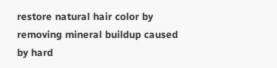restore natural hair color by removing mineral buildup caused by hard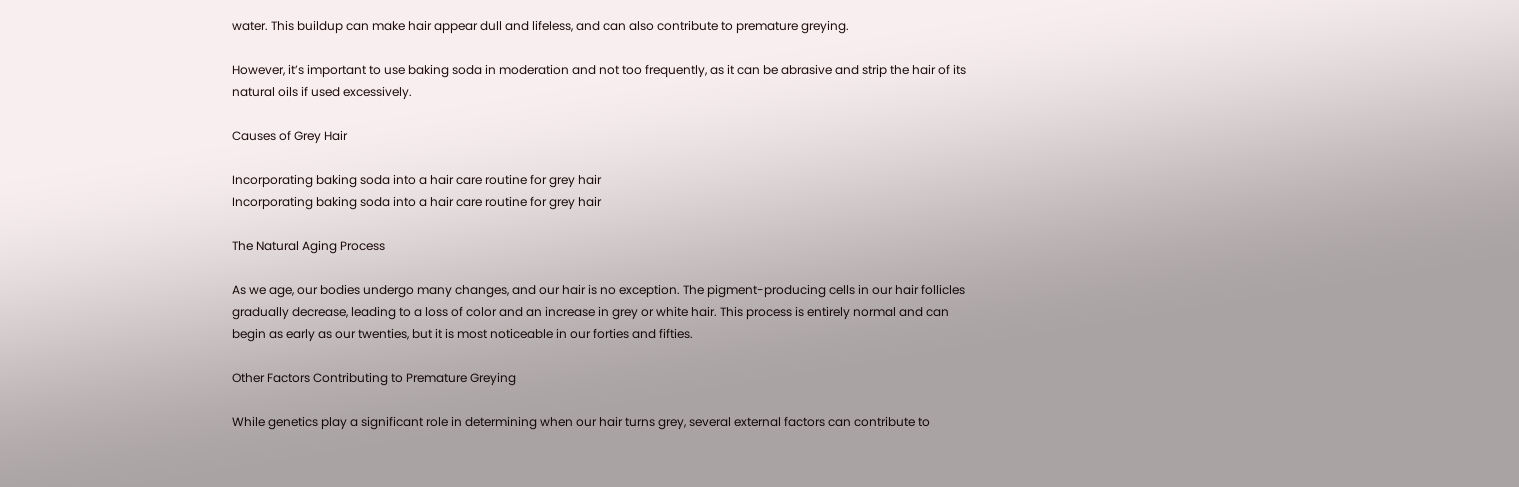water. This buildup can make hair appear dull and lifeless, and can also contribute to premature greying.

However, it’s important to use baking soda in moderation and not too frequently, as it can be abrasive and strip the hair of its natural oils if used excessively.

Causes of Grey Hair

Incorporating baking soda into a hair care routine for grey hair
Incorporating baking soda into a hair care routine for grey hair

The Natural Aging Process

As we age, our bodies undergo many changes, and our hair is no exception. The pigment-producing cells in our hair follicles gradually decrease, leading to a loss of color and an increase in grey or white hair. This process is entirely normal and can begin as early as our twenties, but it is most noticeable in our forties and fifties.

Other Factors Contributing to Premature Greying

While genetics play a significant role in determining when our hair turns grey, several external factors can contribute to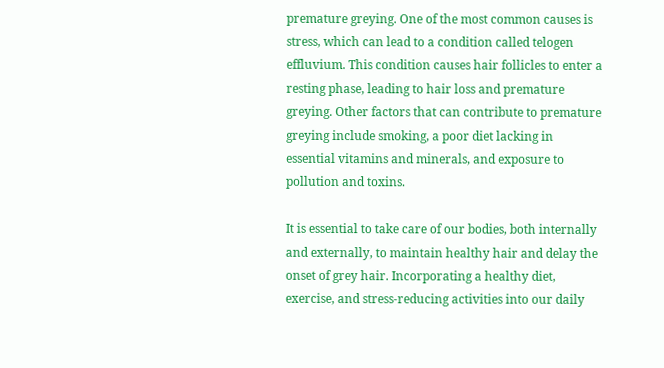premature greying. One of the most common causes is stress, which can lead to a condition called telogen effluvium. This condition causes hair follicles to enter a resting phase, leading to hair loss and premature greying. Other factors that can contribute to premature greying include smoking, a poor diet lacking in essential vitamins and minerals, and exposure to pollution and toxins.

It is essential to take care of our bodies, both internally and externally, to maintain healthy hair and delay the onset of grey hair. Incorporating a healthy diet, exercise, and stress-reducing activities into our daily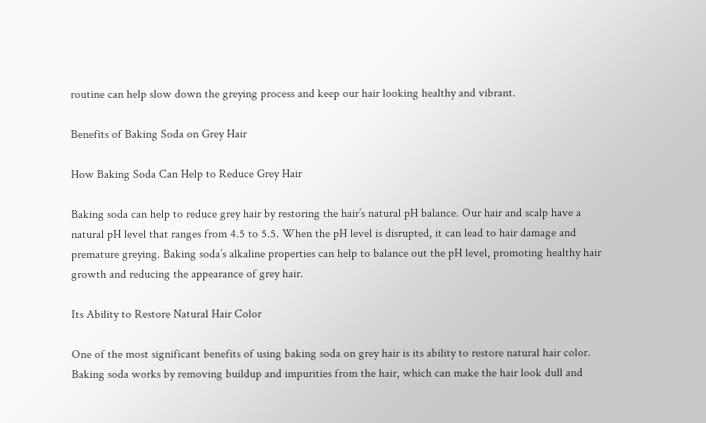routine can help slow down the greying process and keep our hair looking healthy and vibrant.

Benefits of Baking Soda on Grey Hair

How Baking Soda Can Help to Reduce Grey Hair

Baking soda can help to reduce grey hair by restoring the hair’s natural pH balance. Our hair and scalp have a natural pH level that ranges from 4.5 to 5.5. When the pH level is disrupted, it can lead to hair damage and premature greying. Baking soda’s alkaline properties can help to balance out the pH level, promoting healthy hair growth and reducing the appearance of grey hair.

Its Ability to Restore Natural Hair Color

One of the most significant benefits of using baking soda on grey hair is its ability to restore natural hair color. Baking soda works by removing buildup and impurities from the hair, which can make the hair look dull and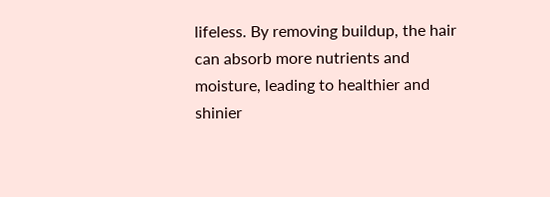lifeless. By removing buildup, the hair can absorb more nutrients and moisture, leading to healthier and shinier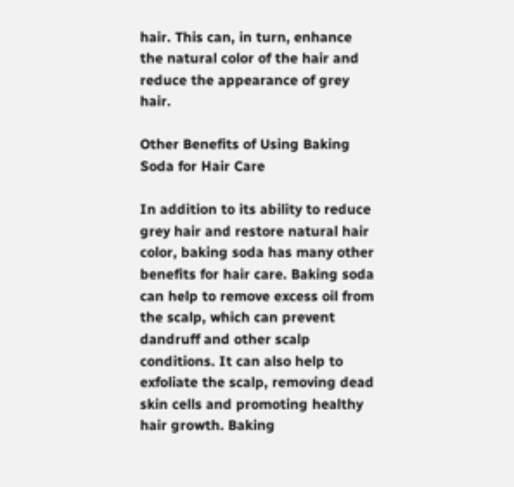hair. This can, in turn, enhance the natural color of the hair and reduce the appearance of grey hair.

Other Benefits of Using Baking Soda for Hair Care

In addition to its ability to reduce grey hair and restore natural hair color, baking soda has many other benefits for hair care. Baking soda can help to remove excess oil from the scalp, which can prevent dandruff and other scalp conditions. It can also help to exfoliate the scalp, removing dead skin cells and promoting healthy hair growth. Baking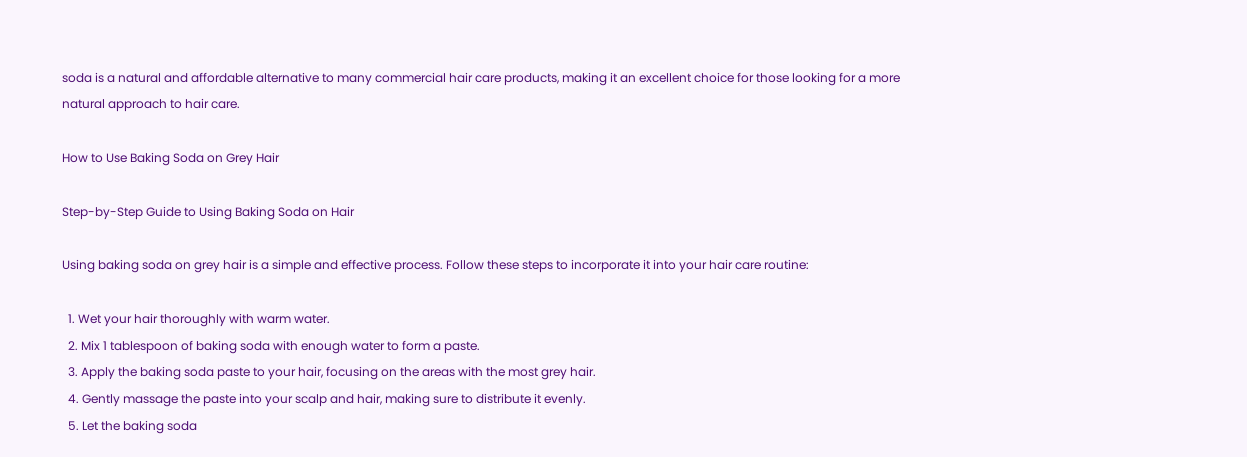soda is a natural and affordable alternative to many commercial hair care products, making it an excellent choice for those looking for a more natural approach to hair care.

How to Use Baking Soda on Grey Hair

Step-by-Step Guide to Using Baking Soda on Hair

Using baking soda on grey hair is a simple and effective process. Follow these steps to incorporate it into your hair care routine:

  1. Wet your hair thoroughly with warm water.
  2. Mix 1 tablespoon of baking soda with enough water to form a paste.
  3. Apply the baking soda paste to your hair, focusing on the areas with the most grey hair.
  4. Gently massage the paste into your scalp and hair, making sure to distribute it evenly.
  5. Let the baking soda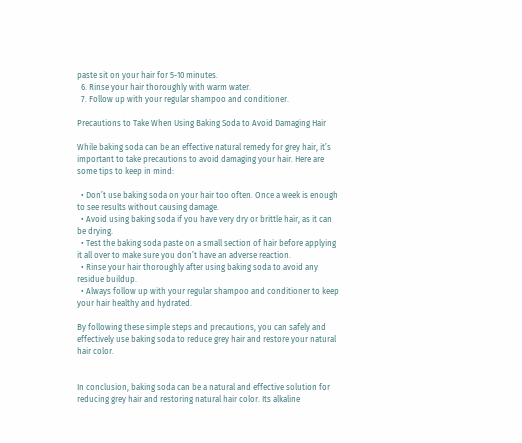paste sit on your hair for 5-10 minutes.
  6. Rinse your hair thoroughly with warm water.
  7. Follow up with your regular shampoo and conditioner.

Precautions to Take When Using Baking Soda to Avoid Damaging Hair

While baking soda can be an effective natural remedy for grey hair, it’s important to take precautions to avoid damaging your hair. Here are some tips to keep in mind:

  • Don’t use baking soda on your hair too often. Once a week is enough to see results without causing damage.
  • Avoid using baking soda if you have very dry or brittle hair, as it can be drying.
  • Test the baking soda paste on a small section of hair before applying it all over to make sure you don’t have an adverse reaction.
  • Rinse your hair thoroughly after using baking soda to avoid any residue buildup.
  • Always follow up with your regular shampoo and conditioner to keep your hair healthy and hydrated.

By following these simple steps and precautions, you can safely and effectively use baking soda to reduce grey hair and restore your natural hair color.


In conclusion, baking soda can be a natural and effective solution for reducing grey hair and restoring natural hair color. Its alkaline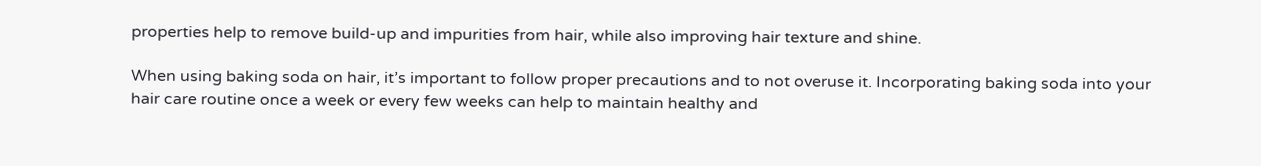properties help to remove build-up and impurities from hair, while also improving hair texture and shine.

When using baking soda on hair, it’s important to follow proper precautions and to not overuse it. Incorporating baking soda into your hair care routine once a week or every few weeks can help to maintain healthy and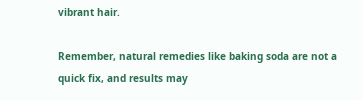vibrant hair.

Remember, natural remedies like baking soda are not a quick fix, and results may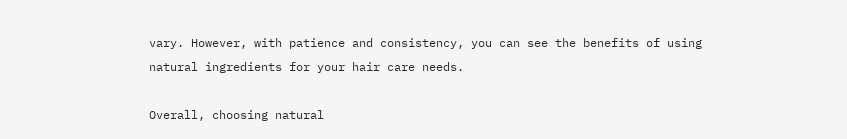vary. However, with patience and consistency, you can see the benefits of using natural ingredients for your hair care needs.

Overall, choosing natural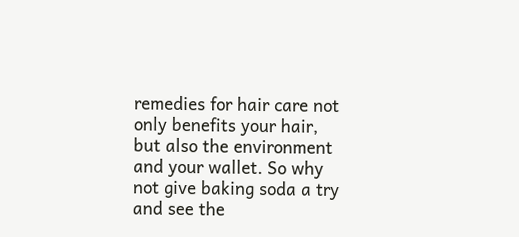remedies for hair care not only benefits your hair, but also the environment and your wallet. So why not give baking soda a try and see the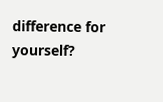difference for yourself?